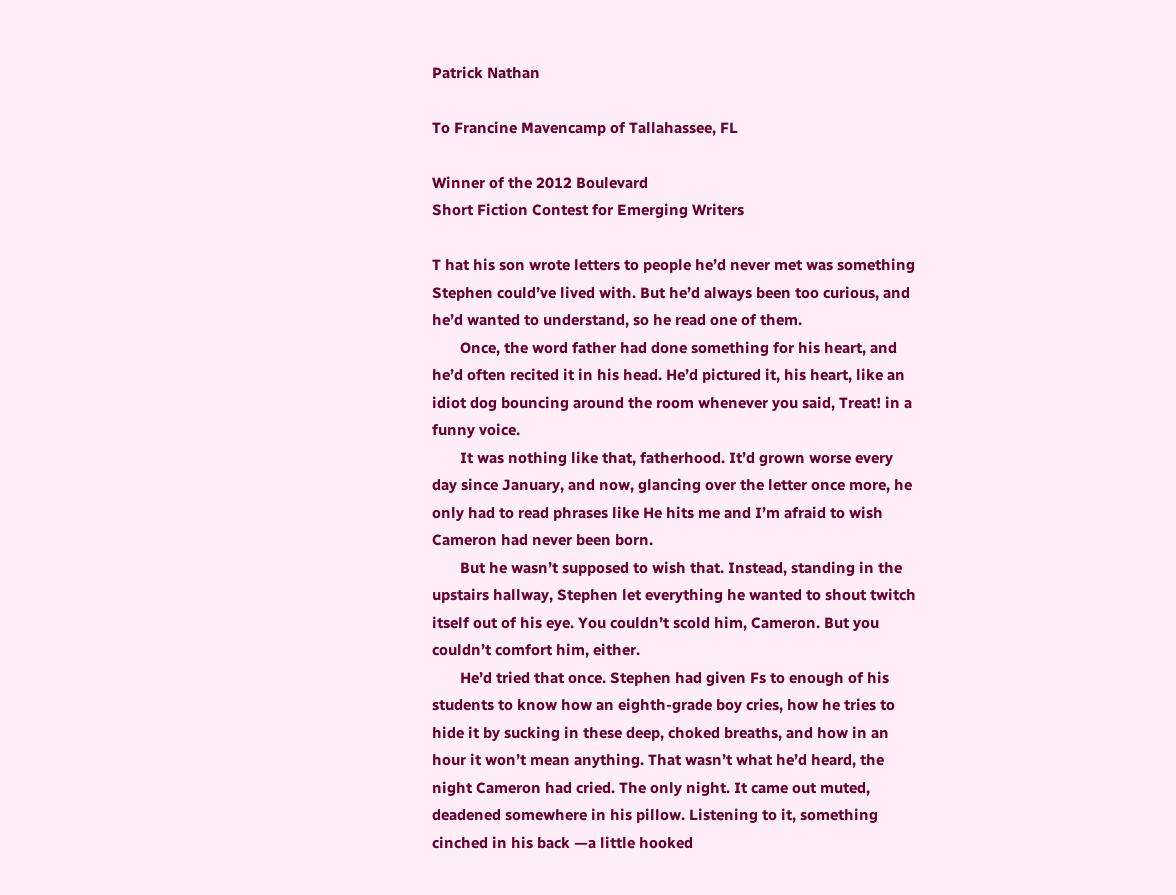Patrick Nathan

To Francine Mavencamp of Tallahassee, FL

Winner of the 2012 Boulevard
Short Fiction Contest for Emerging Writers

T hat his son wrote letters to people he’d never met was something Stephen could’ve lived with. But he’d always been too curious, and he’d wanted to understand, so he read one of them.
       Once, the word father had done something for his heart, and he’d often recited it in his head. He’d pictured it, his heart, like an idiot dog bouncing around the room whenever you said, Treat! in a funny voice.
       It was nothing like that, fatherhood. It’d grown worse every day since January, and now, glancing over the letter once more, he only had to read phrases like He hits me and I’m afraid to wish Cameron had never been born.
       But he wasn’t supposed to wish that. Instead, standing in the upstairs hallway, Stephen let everything he wanted to shout twitch itself out of his eye. You couldn’t scold him, Cameron. But you couldn’t comfort him, either.
       He’d tried that once. Stephen had given Fs to enough of his students to know how an eighth-grade boy cries, how he tries to hide it by sucking in these deep, choked breaths, and how in an hour it won’t mean anything. That wasn’t what he’d heard, the night Cameron had cried. The only night. It came out muted, deadened somewhere in his pillow. Listening to it, something cinched in his back —a little hooked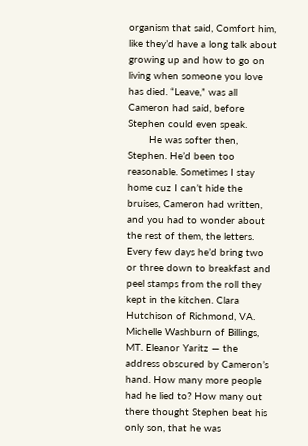organism that said, Comfort him, like they’d have a long talk about growing up and how to go on living when someone you love has died. “Leave,” was all Cameron had said, before Stephen could even speak.
       He was softer then, Stephen. He’d been too reasonable. Sometimes I stay home cuz I can’t hide the bruises, Cameron had written, and you had to wonder about the rest of them, the letters. Every few days he’d bring two or three down to breakfast and peel stamps from the roll they kept in the kitchen. Clara Hutchison of Richmond, VA. Michelle Washburn of Billings, MT. Eleanor Yaritz — the address obscured by Cameron’s hand. How many more people had he lied to? How many out there thought Stephen beat his only son, that he was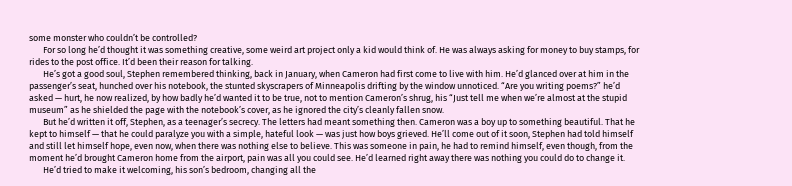some monster who couldn’t be controlled?
       For so long he’d thought it was something creative, some weird art project only a kid would think of. He was always asking for money to buy stamps, for rides to the post office. It’d been their reason for talking.
       He’s got a good soul, Stephen remembered thinking, back in January, when Cameron had first come to live with him. He’d glanced over at him in the passenger’s seat, hunched over his notebook, the stunted skyscrapers of Minneapolis drifting by the window unnoticed. “Are you writing poems?” he’d asked — hurt, he now realized, by how badly he’d wanted it to be true, not to mention Cameron’s shrug, his “Just tell me when we’re almost at the stupid museum” as he shielded the page with the notebook’s cover, as he ignored the city’s cleanly fallen snow.
       But he’d written it off, Stephen, as a teenager’s secrecy. The letters had meant something then. Cameron was a boy up to something beautiful. That he kept to himself — that he could paralyze you with a simple, hateful look — was just how boys grieved. He’ll come out of it soon, Stephen had told himself and still let himself hope, even now, when there was nothing else to believe. This was someone in pain, he had to remind himself, even though, from the moment he’d brought Cameron home from the airport, pain was all you could see. He’d learned right away there was nothing you could do to change it.
       He’d tried to make it welcoming, his son’s bedroom, changing all the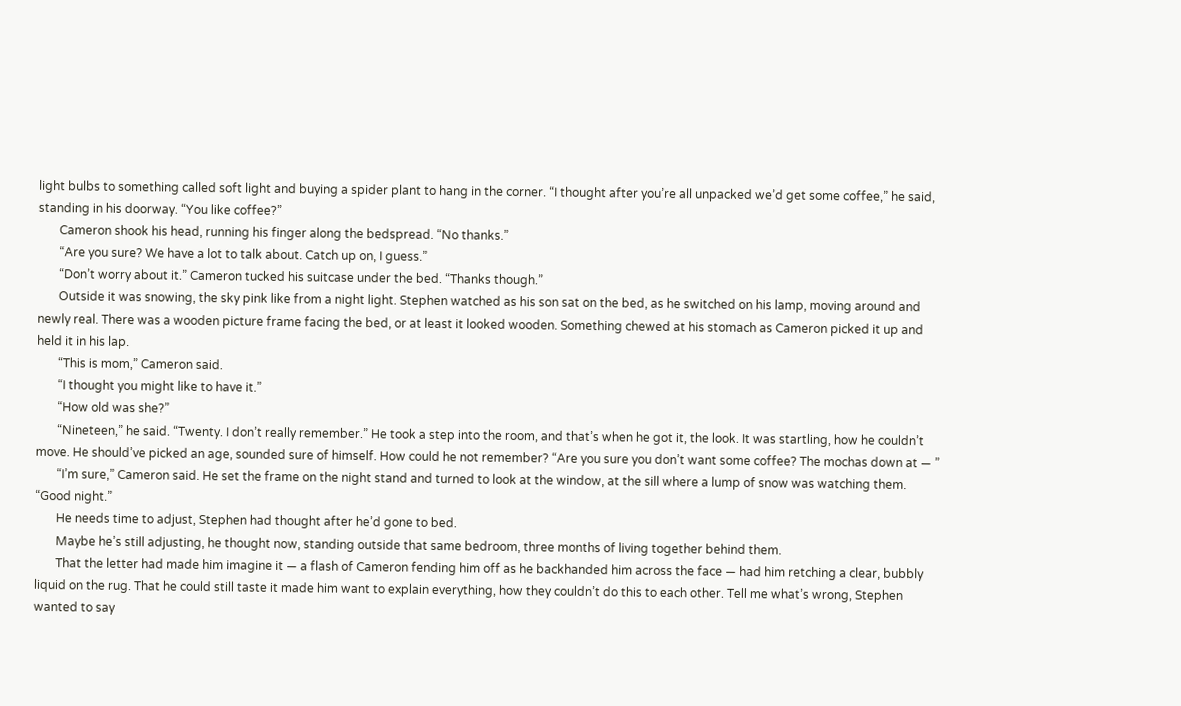light bulbs to something called soft light and buying a spider plant to hang in the corner. “I thought after you’re all unpacked we’d get some coffee,” he said, standing in his doorway. “You like coffee?”
       Cameron shook his head, running his finger along the bedspread. “No thanks.”
       “Are you sure? We have a lot to talk about. Catch up on, I guess.”
       “Don’t worry about it.” Cameron tucked his suitcase under the bed. “Thanks though.”
       Outside it was snowing, the sky pink like from a night light. Stephen watched as his son sat on the bed, as he switched on his lamp, moving around and newly real. There was a wooden picture frame facing the bed, or at least it looked wooden. Something chewed at his stomach as Cameron picked it up and held it in his lap.
       “This is mom,” Cameron said.
       “I thought you might like to have it.”
       “How old was she?”
       “Nineteen,” he said. “Twenty. I don’t really remember.” He took a step into the room, and that’s when he got it, the look. It was startling, how he couldn’t move. He should’ve picked an age, sounded sure of himself. How could he not remember? “Are you sure you don’t want some coffee? The mochas down at — ”
       “I’m sure,” Cameron said. He set the frame on the night stand and turned to look at the window, at the sill where a lump of snow was watching them. “Good night.”
       He needs time to adjust, Stephen had thought after he’d gone to bed.
       Maybe he’s still adjusting, he thought now, standing outside that same bedroom, three months of living together behind them.
       That the letter had made him imagine it — a flash of Cameron fending him off as he backhanded him across the face — had him retching a clear, bubbly liquid on the rug. That he could still taste it made him want to explain everything, how they couldn’t do this to each other. Tell me what’s wrong, Stephen wanted to say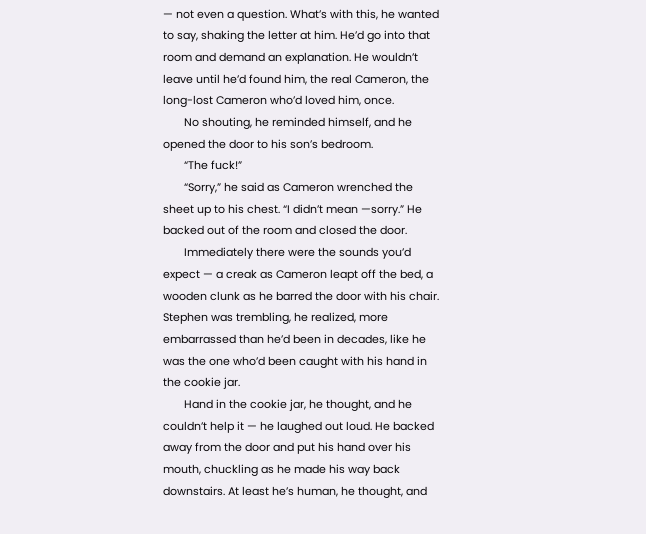— not even a question. What’s with this, he wanted to say, shaking the letter at him. He’d go into that room and demand an explanation. He wouldn’t leave until he’d found him, the real Cameron, the long-lost Cameron who’d loved him, once.
       No shouting, he reminded himself, and he opened the door to his son’s bedroom.
       “The fuck!”
       “Sorry,” he said as Cameron wrenched the sheet up to his chest. “I didn’t mean —sorry.” He backed out of the room and closed the door.
       Immediately there were the sounds you’d expect — a creak as Cameron leapt off the bed, a wooden clunk as he barred the door with his chair. Stephen was trembling, he realized, more embarrassed than he’d been in decades, like he was the one who’d been caught with his hand in the cookie jar.
       Hand in the cookie jar, he thought, and he couldn’t help it — he laughed out loud. He backed away from the door and put his hand over his mouth, chuckling as he made his way back downstairs. At least he’s human, he thought, and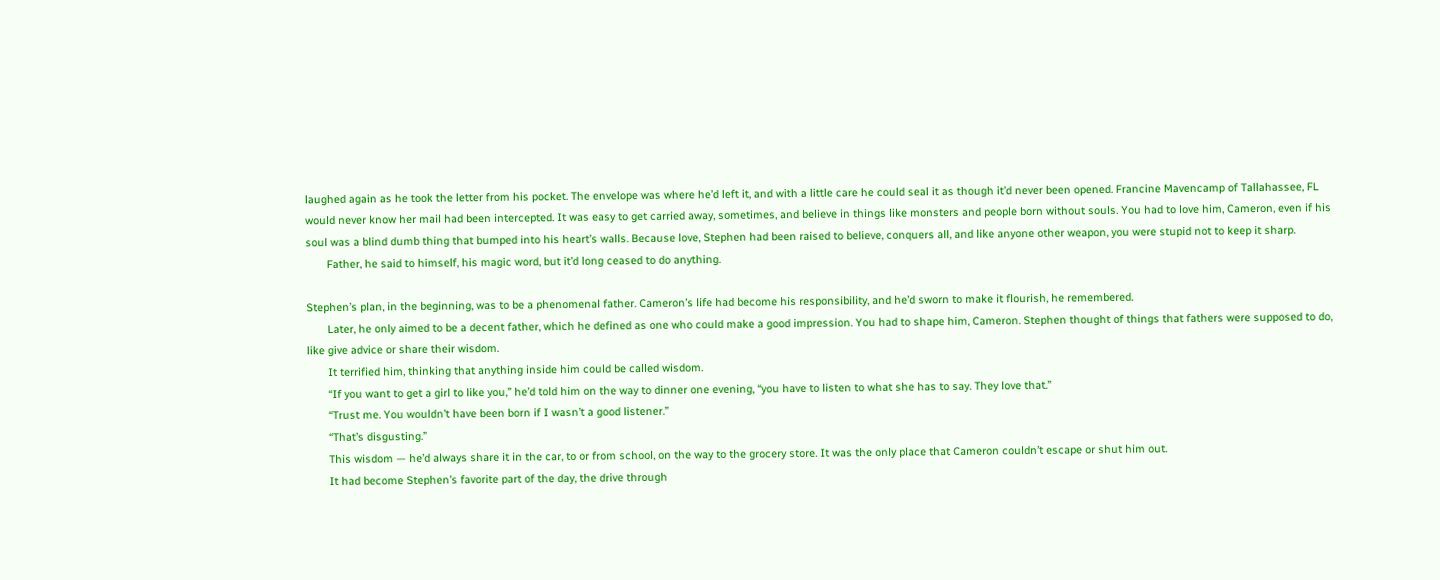laughed again as he took the letter from his pocket. The envelope was where he’d left it, and with a little care he could seal it as though it’d never been opened. Francine Mavencamp of Tallahassee, FL would never know her mail had been intercepted. It was easy to get carried away, sometimes, and believe in things like monsters and people born without souls. You had to love him, Cameron, even if his soul was a blind dumb thing that bumped into his heart’s walls. Because love, Stephen had been raised to believe, conquers all, and like anyone other weapon, you were stupid not to keep it sharp.
       Father, he said to himself, his magic word, but it’d long ceased to do anything.

Stephen’s plan, in the beginning, was to be a phenomenal father. Cameron’s life had become his responsibility, and he’d sworn to make it flourish, he remembered.
       Later, he only aimed to be a decent father, which he defined as one who could make a good impression. You had to shape him, Cameron. Stephen thought of things that fathers were supposed to do, like give advice or share their wisdom.
       It terrified him, thinking that anything inside him could be called wisdom.
       “If you want to get a girl to like you,” he’d told him on the way to dinner one evening, “you have to listen to what she has to say. They love that.”
       “Trust me. You wouldn’t have been born if I wasn’t a good listener.”
       “That’s disgusting.”
       This wisdom — he’d always share it in the car, to or from school, on the way to the grocery store. It was the only place that Cameron couldn’t escape or shut him out.
       It had become Stephen’s favorite part of the day, the drive through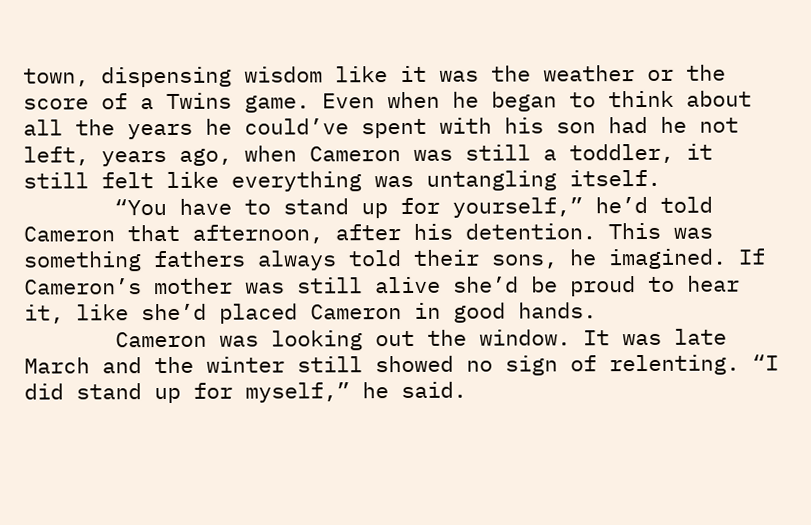town, dispensing wisdom like it was the weather or the score of a Twins game. Even when he began to think about all the years he could’ve spent with his son had he not left, years ago, when Cameron was still a toddler, it still felt like everything was untangling itself.
       “You have to stand up for yourself,” he’d told Cameron that afternoon, after his detention. This was something fathers always told their sons, he imagined. If Cameron’s mother was still alive she’d be proud to hear it, like she’d placed Cameron in good hands.
       Cameron was looking out the window. It was late March and the winter still showed no sign of relenting. “I did stand up for myself,” he said.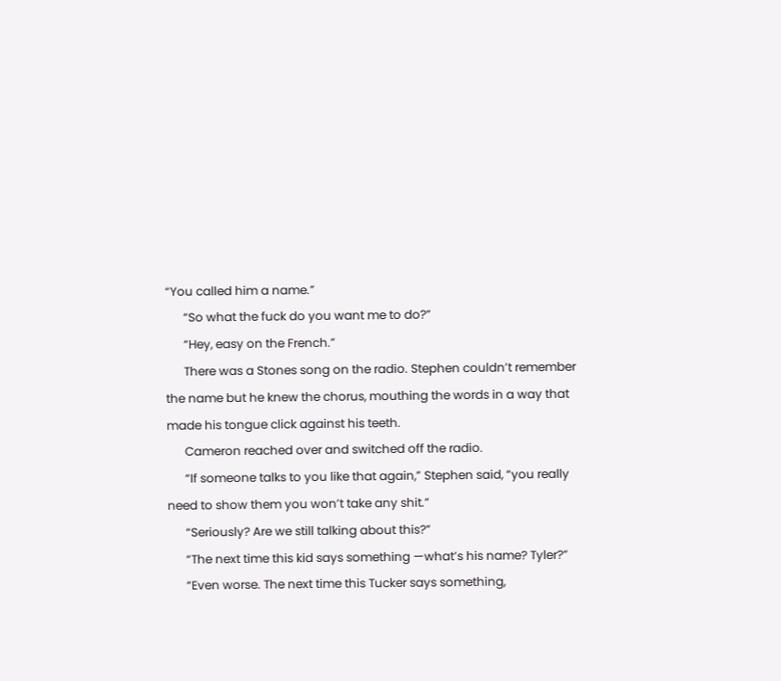“You called him a name.”
      “So what the fuck do you want me to do?”
      “Hey, easy on the French.”
      There was a Stones song on the radio. Stephen couldn’t remember the name but he knew the chorus, mouthing the words in a way that made his tongue click against his teeth.
      Cameron reached over and switched off the radio.
      “If someone talks to you like that again,” Stephen said, “you really need to show them you won’t take any shit.”
      “Seriously? Are we still talking about this?”
      “The next time this kid says something —what’s his name? Tyler?”
      “Even worse. The next time this Tucker says something,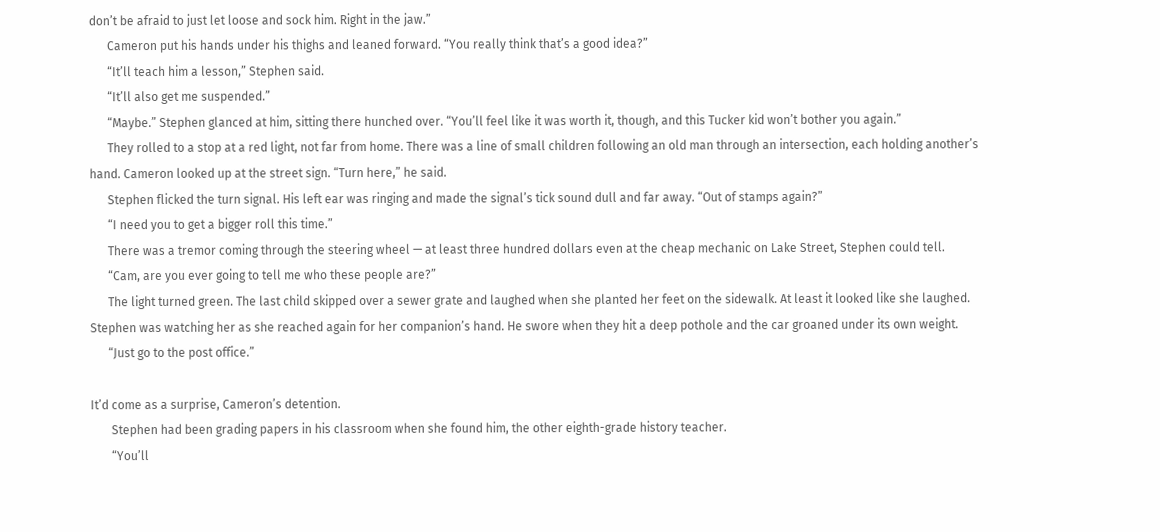don’t be afraid to just let loose and sock him. Right in the jaw.”
      Cameron put his hands under his thighs and leaned forward. “You really think that’s a good idea?”
      “It’ll teach him a lesson,” Stephen said.
      “It’ll also get me suspended.”
      “Maybe.” Stephen glanced at him, sitting there hunched over. “You’ll feel like it was worth it, though, and this Tucker kid won’t bother you again.”
      They rolled to a stop at a red light, not far from home. There was a line of small children following an old man through an intersection, each holding another’s hand. Cameron looked up at the street sign. “Turn here,” he said.
      Stephen flicked the turn signal. His left ear was ringing and made the signal’s tick sound dull and far away. “Out of stamps again?”
      “I need you to get a bigger roll this time.”
      There was a tremor coming through the steering wheel — at least three hundred dollars even at the cheap mechanic on Lake Street, Stephen could tell.
      “Cam, are you ever going to tell me who these people are?”
      The light turned green. The last child skipped over a sewer grate and laughed when she planted her feet on the sidewalk. At least it looked like she laughed. Stephen was watching her as she reached again for her companion’s hand. He swore when they hit a deep pothole and the car groaned under its own weight.
      “Just go to the post office.”

It’d come as a surprise, Cameron’s detention.
       Stephen had been grading papers in his classroom when she found him, the other eighth-grade history teacher.
       “You’ll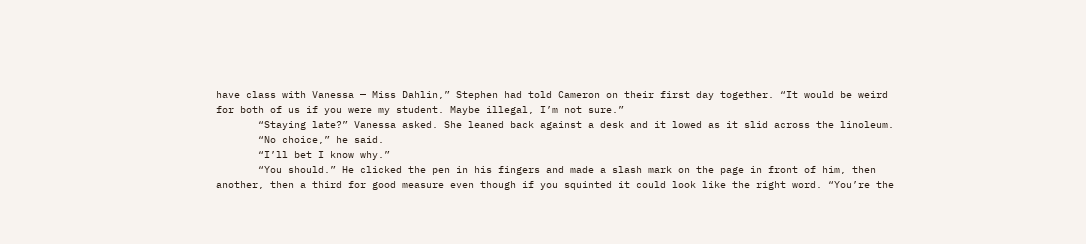have class with Vanessa — Miss Dahlin,” Stephen had told Cameron on their first day together. “It would be weird for both of us if you were my student. Maybe illegal, I’m not sure.”
       “Staying late?” Vanessa asked. She leaned back against a desk and it lowed as it slid across the linoleum.
       “No choice,” he said.
       “I’ll bet I know why.”
       “You should.” He clicked the pen in his fingers and made a slash mark on the page in front of him, then another, then a third for good measure even though if you squinted it could look like the right word. “You’re the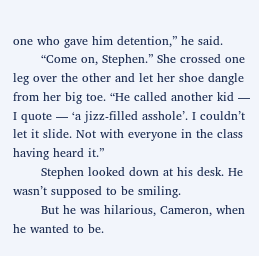one who gave him detention,” he said.
       “Come on, Stephen.” She crossed one leg over the other and let her shoe dangle from her big toe. “He called another kid — I quote — ‘a jizz-filled asshole’. I couldn’t let it slide. Not with everyone in the class having heard it.”
       Stephen looked down at his desk. He wasn’t supposed to be smiling.
       But he was hilarious, Cameron, when he wanted to be.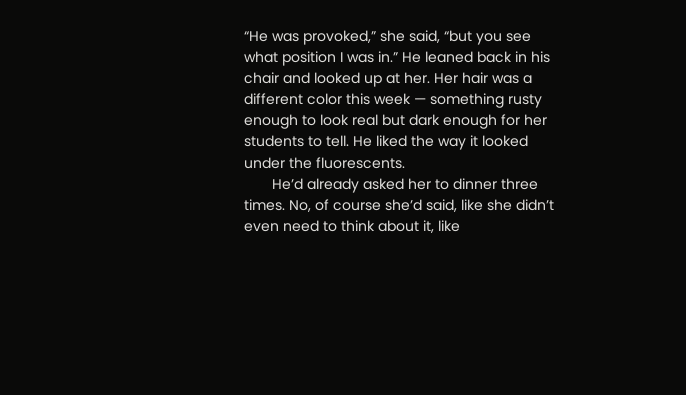“He was provoked,” she said, “but you see what position I was in.” He leaned back in his chair and looked up at her. Her hair was a different color this week — something rusty enough to look real but dark enough for her students to tell. He liked the way it looked under the fluorescents.
       He’d already asked her to dinner three times. No, of course she’d said, like she didn’t even need to think about it, like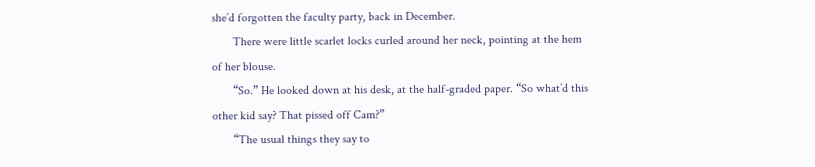she’d forgotten the faculty party, back in December.
       There were little scarlet locks curled around her neck, pointing at the hem of her blouse.
       “So.” He looked down at his desk, at the half-graded paper. “So what’d this other kid say? That pissed off Cam?”
       “The usual things they say to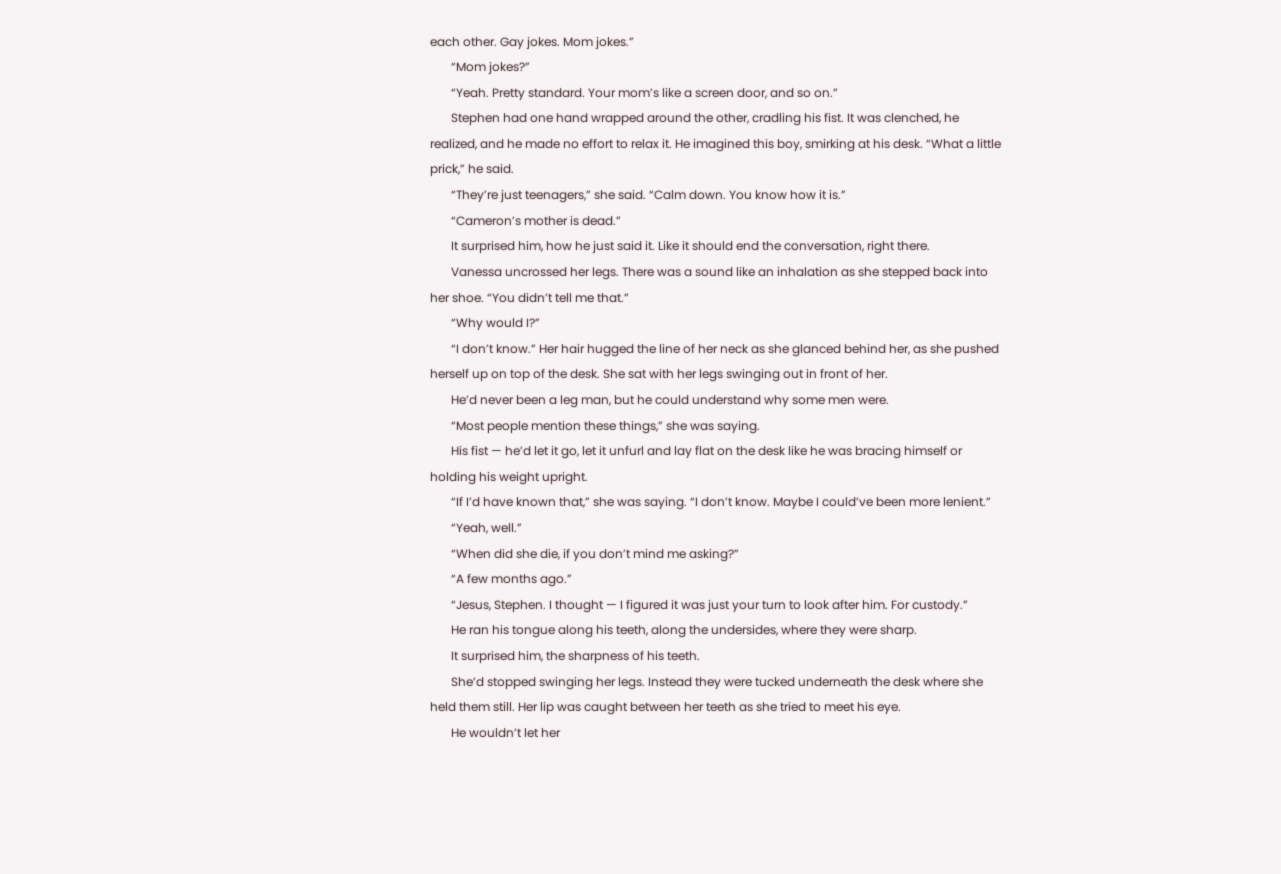each other. Gay jokes. Mom jokes.”
       “Mom jokes?”
       “Yeah. Pretty standard. Your mom’s like a screen door, and so on.”
       Stephen had one hand wrapped around the other, cradling his fist. It was clenched, he realized, and he made no effort to relax it. He imagined this boy, smirking at his desk. “What a little prick,” he said.
       “They’re just teenagers,” she said. “Calm down. You know how it is.”
       “Cameron’s mother is dead.”
       It surprised him, how he just said it. Like it should end the conversation, right there.
       Vanessa uncrossed her legs. There was a sound like an inhalation as she stepped back into her shoe. “You didn’t tell me that.”
       “Why would I?”
       “I don’t know.” Her hair hugged the line of her neck as she glanced behind her, as she pushed herself up on top of the desk. She sat with her legs swinging out in front of her.
       He’d never been a leg man, but he could understand why some men were.
       “Most people mention these things,” she was saying.
       His fist — he’d let it go, let it unfurl and lay flat on the desk like he was bracing himself or holding his weight upright.
       “If I’d have known that,” she was saying. “I don’t know. Maybe I could’ve been more lenient.”
       “Yeah, well.”
       “When did she die, if you don’t mind me asking?”
       “A few months ago.”
       “Jesus, Stephen. I thought — I figured it was just your turn to look after him. For custody.”
       He ran his tongue along his teeth, along the undersides, where they were sharp.
       It surprised him, the sharpness of his teeth.
       She’d stopped swinging her legs. Instead they were tucked underneath the desk where she held them still. Her lip was caught between her teeth as she tried to meet his eye.
       He wouldn’t let her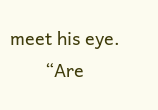meet his eye.
       “Are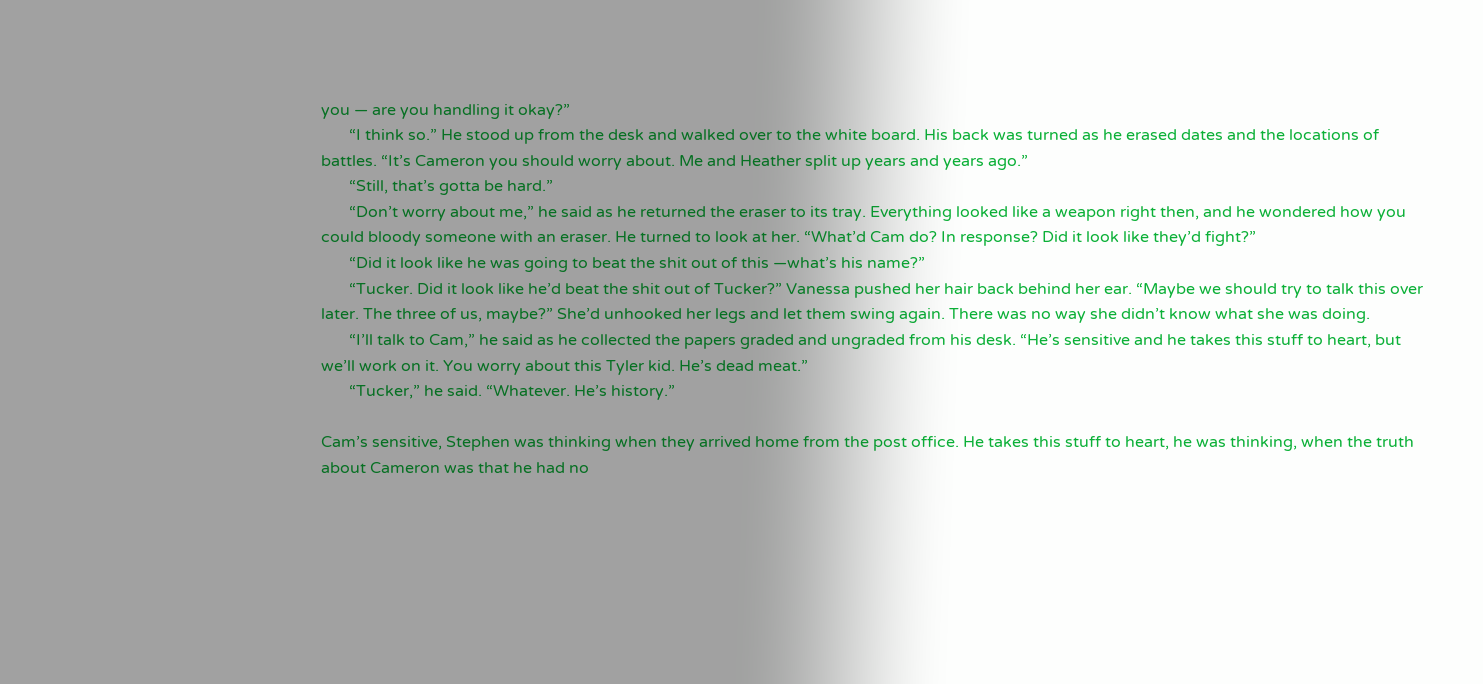you — are you handling it okay?”
       “I think so.” He stood up from the desk and walked over to the white board. His back was turned as he erased dates and the locations of battles. “It’s Cameron you should worry about. Me and Heather split up years and years ago.”
       “Still, that’s gotta be hard.”
       “Don’t worry about me,” he said as he returned the eraser to its tray. Everything looked like a weapon right then, and he wondered how you could bloody someone with an eraser. He turned to look at her. “What’d Cam do? In response? Did it look like they’d fight?”
       “Did it look like he was going to beat the shit out of this —what’s his name?”
       “Tucker. Did it look like he’d beat the shit out of Tucker?” Vanessa pushed her hair back behind her ear. “Maybe we should try to talk this over later. The three of us, maybe?” She’d unhooked her legs and let them swing again. There was no way she didn’t know what she was doing.
       “I’ll talk to Cam,” he said as he collected the papers graded and ungraded from his desk. “He’s sensitive and he takes this stuff to heart, but we’ll work on it. You worry about this Tyler kid. He’s dead meat.”
       “Tucker,” he said. “Whatever. He’s history.”

Cam’s sensitive, Stephen was thinking when they arrived home from the post office. He takes this stuff to heart, he was thinking, when the truth about Cameron was that he had no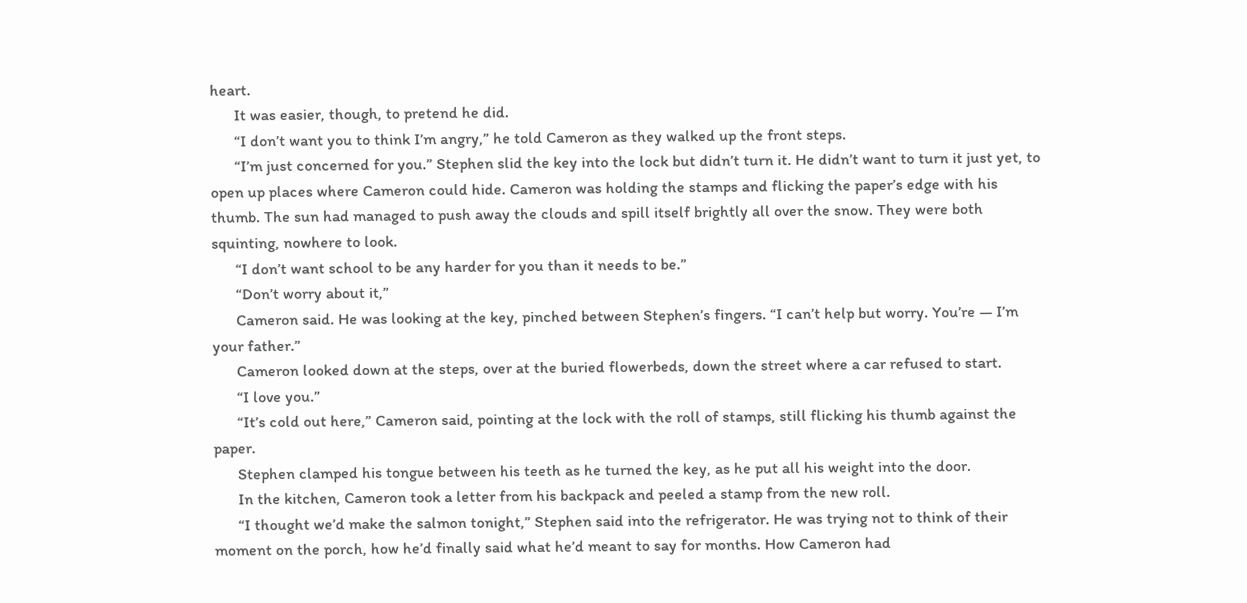heart.
      It was easier, though, to pretend he did.
      “I don’t want you to think I’m angry,” he told Cameron as they walked up the front steps.
      “I’m just concerned for you.” Stephen slid the key into the lock but didn’t turn it. He didn’t want to turn it just yet, to open up places where Cameron could hide. Cameron was holding the stamps and flicking the paper’s edge with his thumb. The sun had managed to push away the clouds and spill itself brightly all over the snow. They were both squinting, nowhere to look.
      “I don’t want school to be any harder for you than it needs to be.”
      “Don’t worry about it,”
      Cameron said. He was looking at the key, pinched between Stephen’s fingers. “I can’t help but worry. You’re — I’m your father.”
      Cameron looked down at the steps, over at the buried flowerbeds, down the street where a car refused to start.
      “I love you.”
      “It’s cold out here,” Cameron said, pointing at the lock with the roll of stamps, still flicking his thumb against the paper.
      Stephen clamped his tongue between his teeth as he turned the key, as he put all his weight into the door.
      In the kitchen, Cameron took a letter from his backpack and peeled a stamp from the new roll.
      “I thought we’d make the salmon tonight,” Stephen said into the refrigerator. He was trying not to think of their moment on the porch, how he’d finally said what he’d meant to say for months. How Cameron had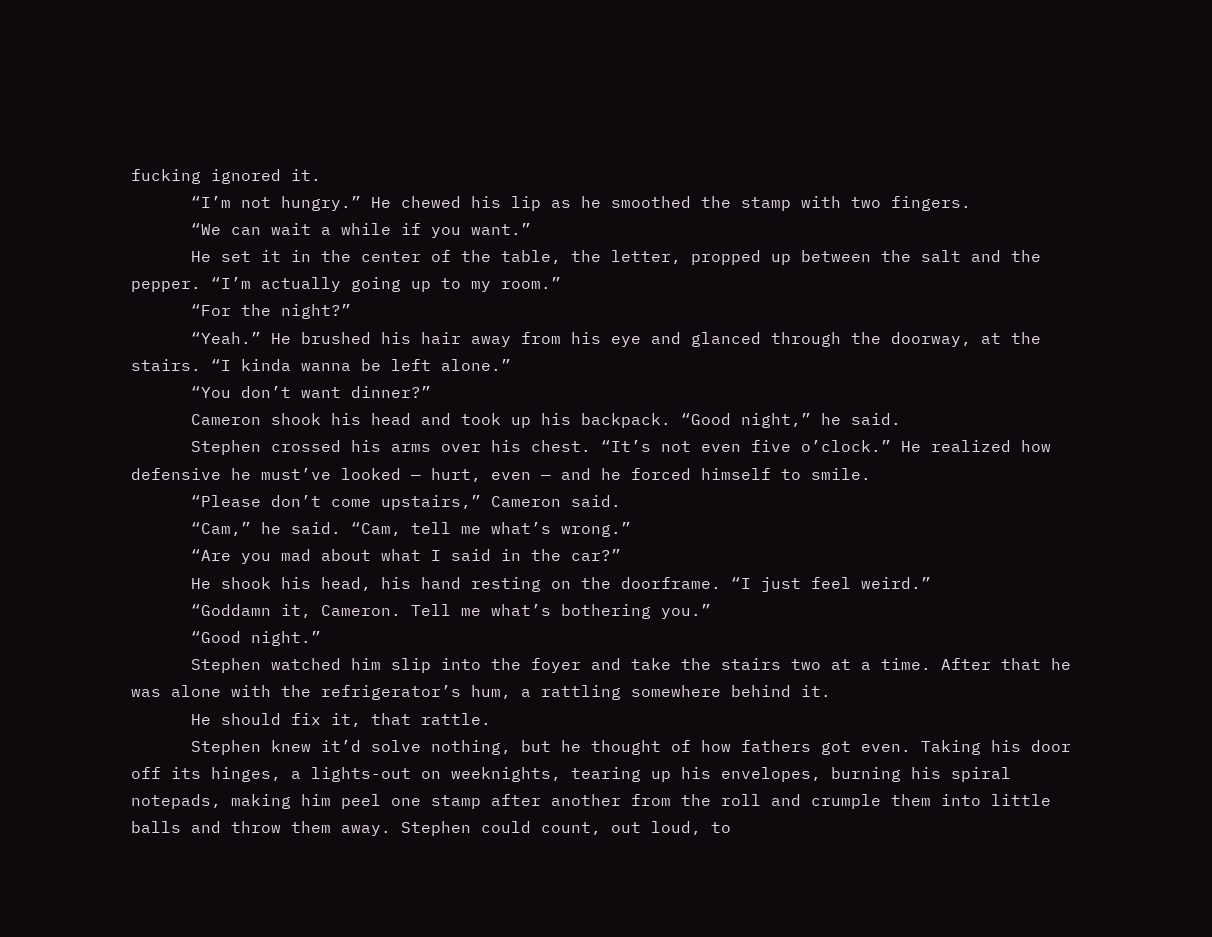fucking ignored it.
      “I’m not hungry.” He chewed his lip as he smoothed the stamp with two fingers.
      “We can wait a while if you want.”
      He set it in the center of the table, the letter, propped up between the salt and the pepper. “I’m actually going up to my room.”
      “For the night?”
      “Yeah.” He brushed his hair away from his eye and glanced through the doorway, at the stairs. “I kinda wanna be left alone.”
      “You don’t want dinner?”
      Cameron shook his head and took up his backpack. “Good night,” he said.
      Stephen crossed his arms over his chest. “It’s not even five o’clock.” He realized how defensive he must’ve looked — hurt, even — and he forced himself to smile.
      “Please don’t come upstairs,” Cameron said.
      “Cam,” he said. “Cam, tell me what’s wrong.”
      “Are you mad about what I said in the car?”
      He shook his head, his hand resting on the doorframe. “I just feel weird.”
      “Goddamn it, Cameron. Tell me what’s bothering you.”
      “Good night.”
      Stephen watched him slip into the foyer and take the stairs two at a time. After that he was alone with the refrigerator’s hum, a rattling somewhere behind it.
      He should fix it, that rattle.
      Stephen knew it’d solve nothing, but he thought of how fathers got even. Taking his door off its hinges, a lights-out on weeknights, tearing up his envelopes, burning his spiral notepads, making him peel one stamp after another from the roll and crumple them into little balls and throw them away. Stephen could count, out loud, to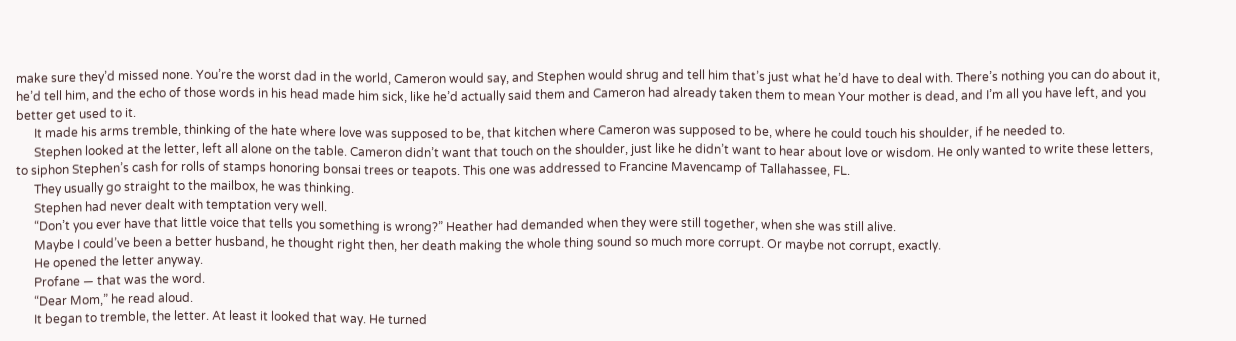make sure they’d missed none. You’re the worst dad in the world, Cameron would say, and Stephen would shrug and tell him that’s just what he’d have to deal with. There’s nothing you can do about it, he’d tell him, and the echo of those words in his head made him sick, like he’d actually said them and Cameron had already taken them to mean Your mother is dead, and I’m all you have left, and you better get used to it.
      It made his arms tremble, thinking of the hate where love was supposed to be, that kitchen where Cameron was supposed to be, where he could touch his shoulder, if he needed to.
      Stephen looked at the letter, left all alone on the table. Cameron didn’t want that touch on the shoulder, just like he didn’t want to hear about love or wisdom. He only wanted to write these letters, to siphon Stephen’s cash for rolls of stamps honoring bonsai trees or teapots. This one was addressed to Francine Mavencamp of Tallahassee, FL.
      They usually go straight to the mailbox, he was thinking.
      Stephen had never dealt with temptation very well.
      “Don’t you ever have that little voice that tells you something is wrong?” Heather had demanded when they were still together, when she was still alive.
      Maybe I could’ve been a better husband, he thought right then, her death making the whole thing sound so much more corrupt. Or maybe not corrupt, exactly.
      He opened the letter anyway.
      Profane — that was the word.
      “Dear Mom,” he read aloud.
      It began to tremble, the letter. At least it looked that way. He turned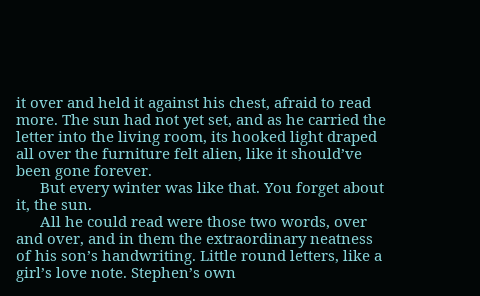it over and held it against his chest, afraid to read more. The sun had not yet set, and as he carried the letter into the living room, its hooked light draped all over the furniture felt alien, like it should’ve been gone forever.
      But every winter was like that. You forget about it, the sun.
      All he could read were those two words, over and over, and in them the extraordinary neatness of his son’s handwriting. Little round letters, like a girl’s love note. Stephen’s own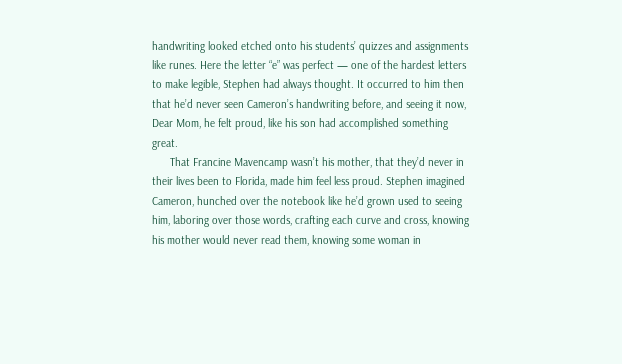handwriting looked etched onto his students’ quizzes and assignments like runes. Here the letter “e” was perfect — one of the hardest letters to make legible, Stephen had always thought. It occurred to him then that he’d never seen Cameron’s handwriting before, and seeing it now, Dear Mom, he felt proud, like his son had accomplished something great.
      That Francine Mavencamp wasn’t his mother, that they’d never in their lives been to Florida, made him feel less proud. Stephen imagined Cameron, hunched over the notebook like he’d grown used to seeing him, laboring over those words, crafting each curve and cross, knowing his mother would never read them, knowing some woman in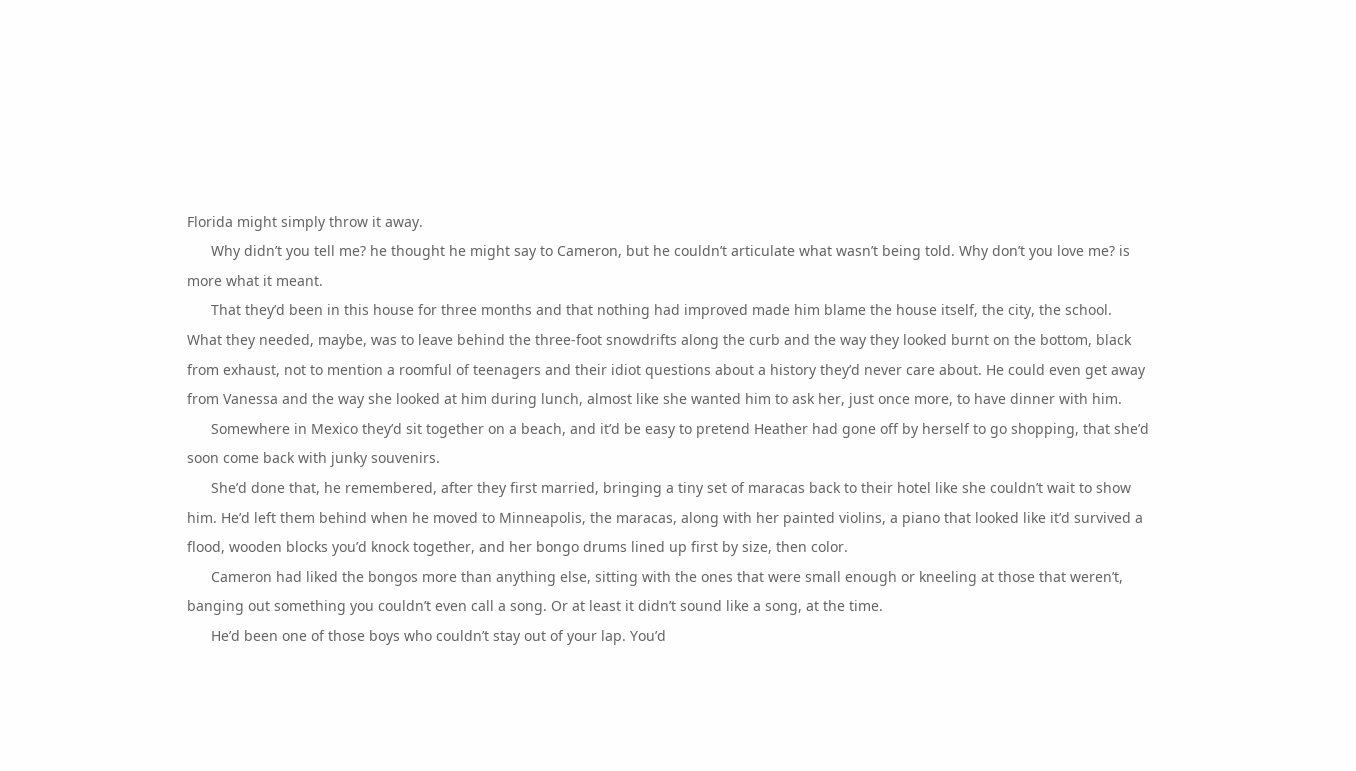Florida might simply throw it away.
      Why didn’t you tell me? he thought he might say to Cameron, but he couldn’t articulate what wasn’t being told. Why don’t you love me? is more what it meant.
      That they’d been in this house for three months and that nothing had improved made him blame the house itself, the city, the school. What they needed, maybe, was to leave behind the three-foot snowdrifts along the curb and the way they looked burnt on the bottom, black from exhaust, not to mention a roomful of teenagers and their idiot questions about a history they’d never care about. He could even get away from Vanessa and the way she looked at him during lunch, almost like she wanted him to ask her, just once more, to have dinner with him.
      Somewhere in Mexico they’d sit together on a beach, and it’d be easy to pretend Heather had gone off by herself to go shopping, that she’d soon come back with junky souvenirs.
      She’d done that, he remembered, after they first married, bringing a tiny set of maracas back to their hotel like she couldn’t wait to show him. He’d left them behind when he moved to Minneapolis, the maracas, along with her painted violins, a piano that looked like it’d survived a flood, wooden blocks you’d knock together, and her bongo drums lined up first by size, then color.
      Cameron had liked the bongos more than anything else, sitting with the ones that were small enough or kneeling at those that weren’t, banging out something you couldn’t even call a song. Or at least it didn’t sound like a song, at the time.
      He’d been one of those boys who couldn’t stay out of your lap. You’d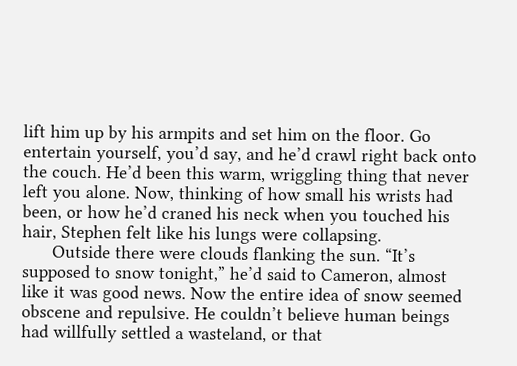lift him up by his armpits and set him on the floor. Go entertain yourself, you’d say, and he’d crawl right back onto the couch. He’d been this warm, wriggling thing that never left you alone. Now, thinking of how small his wrists had been, or how he’d craned his neck when you touched his hair, Stephen felt like his lungs were collapsing.
      Outside there were clouds flanking the sun. “It’s supposed to snow tonight,” he’d said to Cameron, almost like it was good news. Now the entire idea of snow seemed obscene and repulsive. He couldn’t believe human beings had willfully settled a wasteland, or that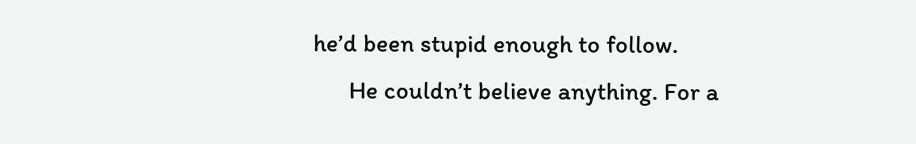he’d been stupid enough to follow.
      He couldn’t believe anything. For a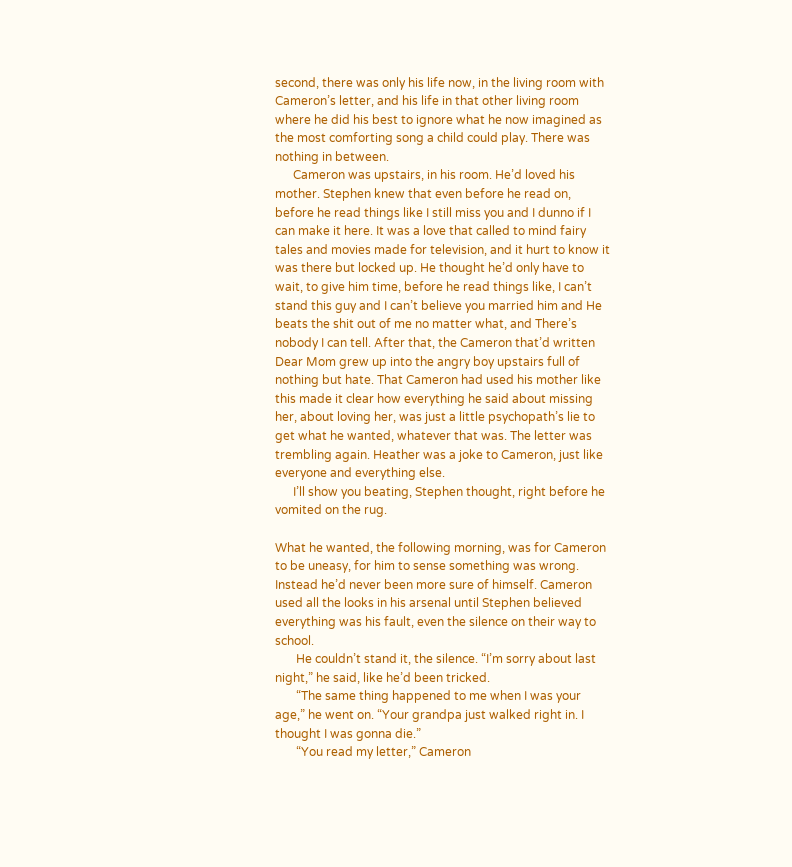second, there was only his life now, in the living room with Cameron’s letter, and his life in that other living room where he did his best to ignore what he now imagined as the most comforting song a child could play. There was nothing in between.
      Cameron was upstairs, in his room. He’d loved his mother. Stephen knew that even before he read on, before he read things like I still miss you and I dunno if I can make it here. It was a love that called to mind fairy tales and movies made for television, and it hurt to know it was there but locked up. He thought he’d only have to wait, to give him time, before he read things like, I can’t stand this guy and I can’t believe you married him and He beats the shit out of me no matter what, and There’s nobody I can tell. After that, the Cameron that’d written Dear Mom grew up into the angry boy upstairs full of nothing but hate. That Cameron had used his mother like this made it clear how everything he said about missing her, about loving her, was just a little psychopath’s lie to get what he wanted, whatever that was. The letter was trembling again. Heather was a joke to Cameron, just like everyone and everything else.
      I’ll show you beating, Stephen thought, right before he vomited on the rug.

What he wanted, the following morning, was for Cameron to be uneasy, for him to sense something was wrong. Instead he’d never been more sure of himself. Cameron used all the looks in his arsenal until Stephen believed everything was his fault, even the silence on their way to school.
       He couldn’t stand it, the silence. “I’m sorry about last night,” he said, like he’d been tricked.
       “The same thing happened to me when I was your age,” he went on. “Your grandpa just walked right in. I thought I was gonna die.”
       “You read my letter,” Cameron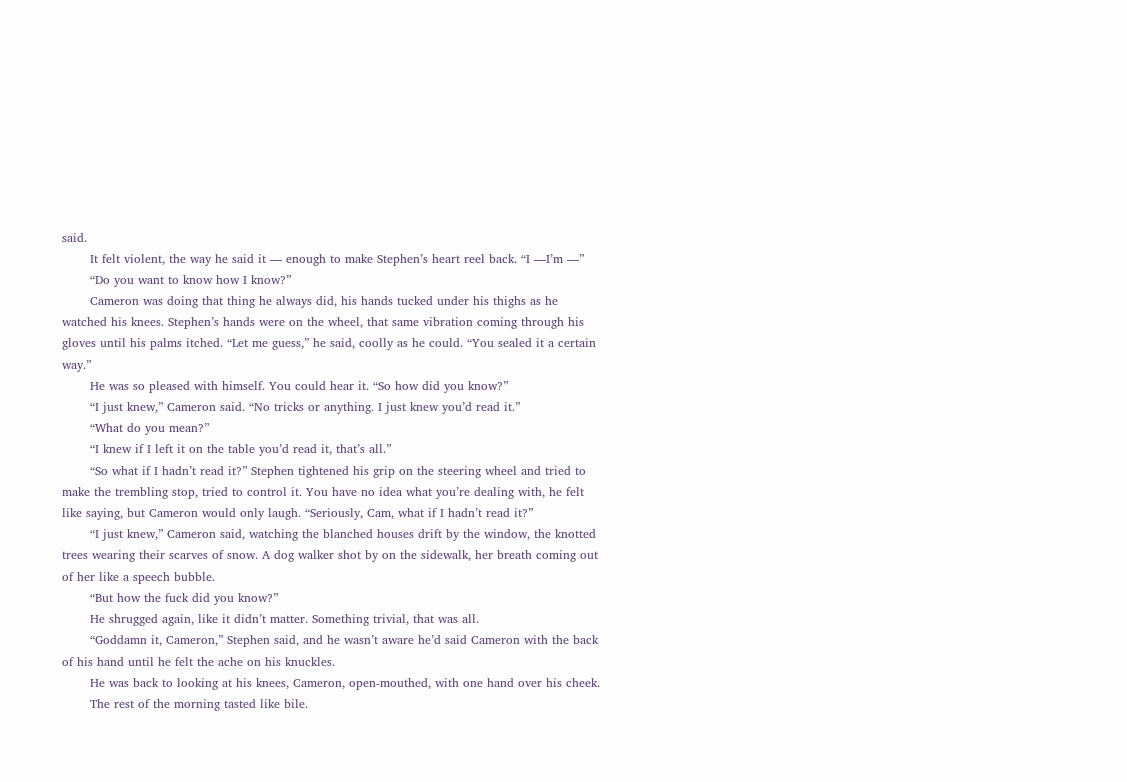said.
       It felt violent, the way he said it — enough to make Stephen’s heart reel back. “I —I’m —”
       “Do you want to know how I know?”
       Cameron was doing that thing he always did, his hands tucked under his thighs as he watched his knees. Stephen’s hands were on the wheel, that same vibration coming through his gloves until his palms itched. “Let me guess,” he said, coolly as he could. “You sealed it a certain way.”
       He was so pleased with himself. You could hear it. “So how did you know?”
       “I just knew,” Cameron said. “No tricks or anything. I just knew you’d read it.”
       “What do you mean?”
       “I knew if I left it on the table you’d read it, that’s all.”
       “So what if I hadn’t read it?” Stephen tightened his grip on the steering wheel and tried to make the trembling stop, tried to control it. You have no idea what you’re dealing with, he felt like saying, but Cameron would only laugh. “Seriously, Cam, what if I hadn’t read it?”
       “I just knew,” Cameron said, watching the blanched houses drift by the window, the knotted trees wearing their scarves of snow. A dog walker shot by on the sidewalk, her breath coming out of her like a speech bubble.
       “But how the fuck did you know?”
       He shrugged again, like it didn’t matter. Something trivial, that was all.
       “Goddamn it, Cameron,” Stephen said, and he wasn’t aware he’d said Cameron with the back of his hand until he felt the ache on his knuckles.
       He was back to looking at his knees, Cameron, open-mouthed, with one hand over his cheek.
       The rest of the morning tasted like bile.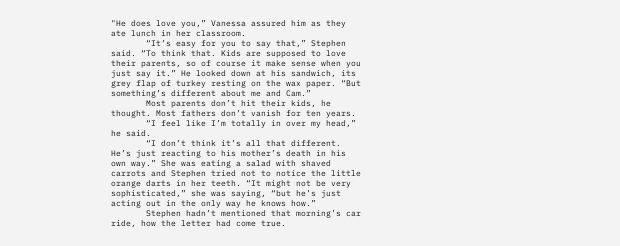"He does love you,” Vanessa assured him as they ate lunch in her classroom.
       “It’s easy for you to say that,” Stephen said. “To think that. Kids are supposed to love their parents, so of course it make sense when you just say it.” He looked down at his sandwich, its grey flap of turkey resting on the wax paper. “But something’s different about me and Cam.”
       Most parents don’t hit their kids, he thought. Most fathers don’t vanish for ten years.
       “I feel like I’m totally in over my head,” he said.
       “I don’t think it’s all that different. He’s just reacting to his mother’s death in his own way.” She was eating a salad with shaved carrots and Stephen tried not to notice the little orange darts in her teeth. “It might not be very sophisticated,” she was saying, “but he’s just acting out in the only way he knows how.”
       Stephen hadn’t mentioned that morning’s car ride, how the letter had come true.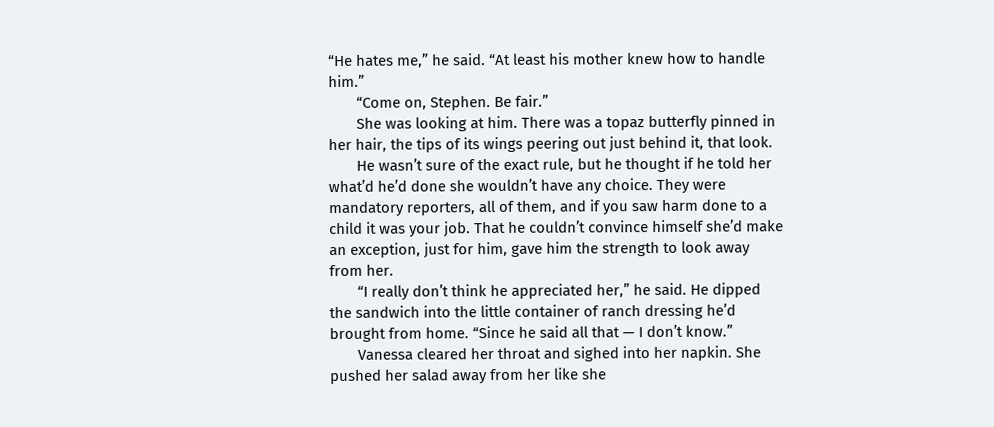“He hates me,” he said. “At least his mother knew how to handle him.”
       “Come on, Stephen. Be fair.”
       She was looking at him. There was a topaz butterfly pinned in her hair, the tips of its wings peering out just behind it, that look.
       He wasn’t sure of the exact rule, but he thought if he told her what’d he’d done she wouldn’t have any choice. They were mandatory reporters, all of them, and if you saw harm done to a child it was your job. That he couldn’t convince himself she’d make an exception, just for him, gave him the strength to look away from her.
       “I really don’t think he appreciated her,” he said. He dipped the sandwich into the little container of ranch dressing he’d brought from home. “Since he said all that — I don’t know.”
       Vanessa cleared her throat and sighed into her napkin. She pushed her salad away from her like she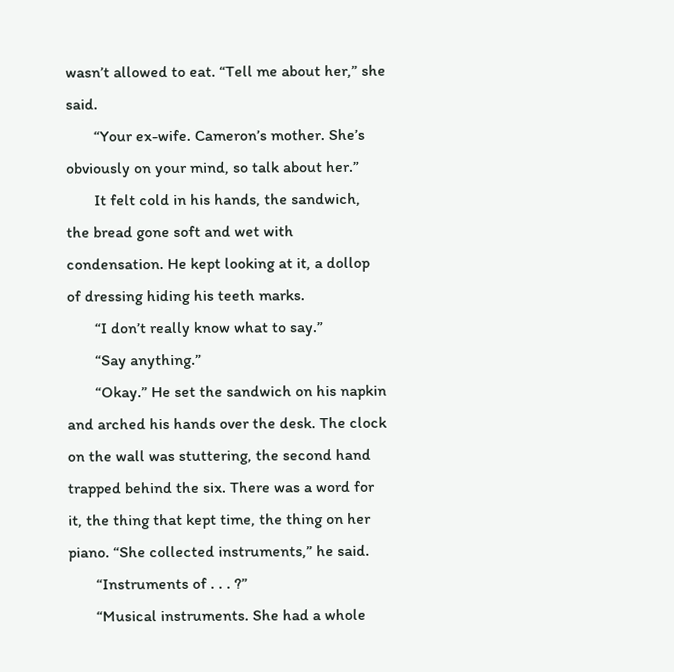wasn’t allowed to eat. “Tell me about her,” she said.
       “Your ex-wife. Cameron’s mother. She’s obviously on your mind, so talk about her.”
       It felt cold in his hands, the sandwich, the bread gone soft and wet with condensation. He kept looking at it, a dollop of dressing hiding his teeth marks.
       “I don’t really know what to say.”
       “Say anything.”
       “Okay.” He set the sandwich on his napkin and arched his hands over the desk. The clock on the wall was stuttering, the second hand trapped behind the six. There was a word for it, the thing that kept time, the thing on her piano. “She collected instruments,” he said.
       “Instruments of . . . ?”
       “Musical instruments. She had a whole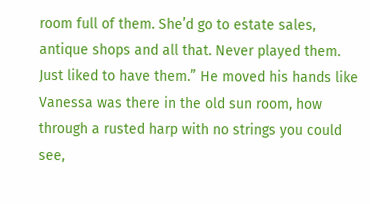room full of them. She’d go to estate sales, antique shops and all that. Never played them. Just liked to have them.” He moved his hands like Vanessa was there in the old sun room, how through a rusted harp with no strings you could see,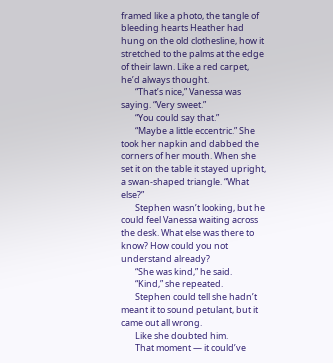framed like a photo, the tangle of bleeding hearts Heather had hung on the old clothesline, how it stretched to the palms at the edge of their lawn. Like a red carpet, he’d always thought.
       “That’s nice,” Vanessa was saying. “Very sweet.”
       “You could say that.”
       “Maybe a little eccentric.” She took her napkin and dabbed the corners of her mouth. When she set it on the table it stayed upright, a swan-shaped triangle. “What else?”
       Stephen wasn’t looking, but he could feel Vanessa waiting across the desk. What else was there to know? How could you not understand already?
       “She was kind,” he said.
       “Kind,” she repeated.
       Stephen could tell she hadn’t meant it to sound petulant, but it came out all wrong.
       Like she doubted him.
       That moment — it could’ve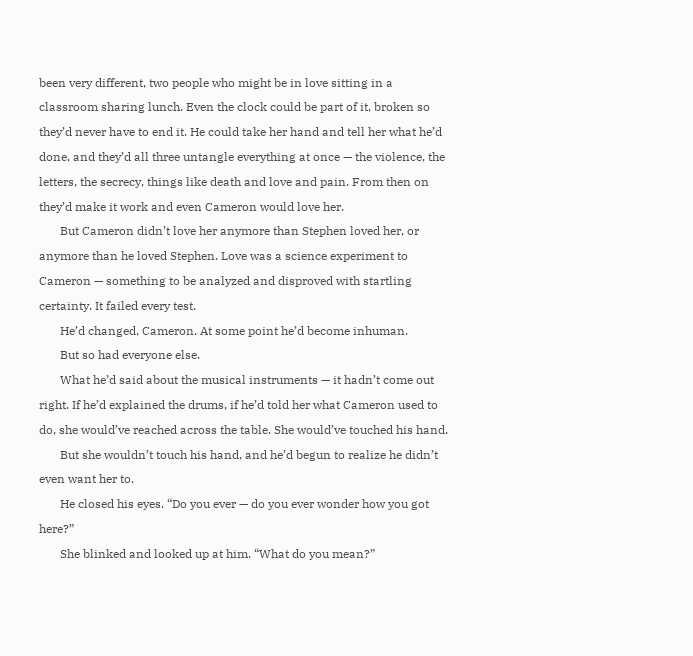been very different, two people who might be in love sitting in a classroom sharing lunch. Even the clock could be part of it, broken so they’d never have to end it. He could take her hand and tell her what he’d done, and they’d all three untangle everything at once — the violence, the letters, the secrecy, things like death and love and pain. From then on they’d make it work and even Cameron would love her.
       But Cameron didn’t love her anymore than Stephen loved her, or anymore than he loved Stephen. Love was a science experiment to Cameron — something to be analyzed and disproved with startling certainty. It failed every test.
       He’d changed, Cameron. At some point he’d become inhuman.
       But so had everyone else.
       What he’d said about the musical instruments — it hadn’t come out right. If he’d explained the drums, if he’d told her what Cameron used to do, she would’ve reached across the table. She would’ve touched his hand.
       But she wouldn’t touch his hand, and he’d begun to realize he didn’t even want her to.
       He closed his eyes. “Do you ever — do you ever wonder how you got here?”
       She blinked and looked up at him. “What do you mean?”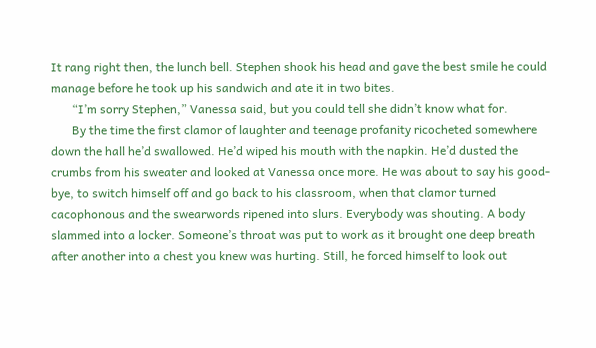It rang right then, the lunch bell. Stephen shook his head and gave the best smile he could manage before he took up his sandwich and ate it in two bites.
       “I’m sorry Stephen,” Vanessa said, but you could tell she didn’t know what for.
       By the time the first clamor of laughter and teenage profanity ricocheted somewhere down the hall he’d swallowed. He’d wiped his mouth with the napkin. He’d dusted the crumbs from his sweater and looked at Vanessa once more. He was about to say his good-bye, to switch himself off and go back to his classroom, when that clamor turned cacophonous and the swearwords ripened into slurs. Everybody was shouting. A body slammed into a locker. Someone’s throat was put to work as it brought one deep breath after another into a chest you knew was hurting. Still, he forced himself to look out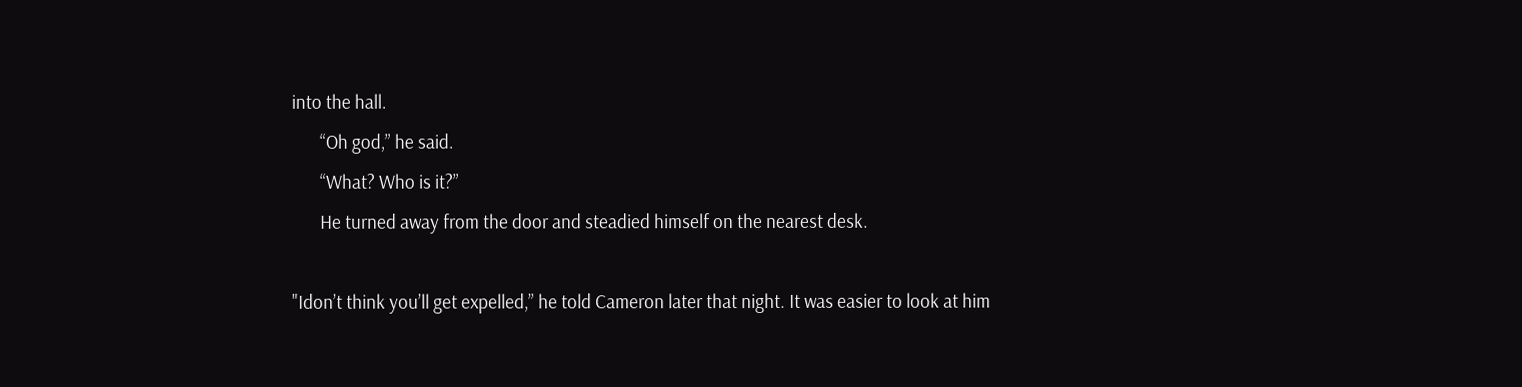into the hall.
       “Oh god,” he said.
       “What? Who is it?”
       He turned away from the door and steadied himself on the nearest desk.

"Idon’t think you’ll get expelled,” he told Cameron later that night. It was easier to look at him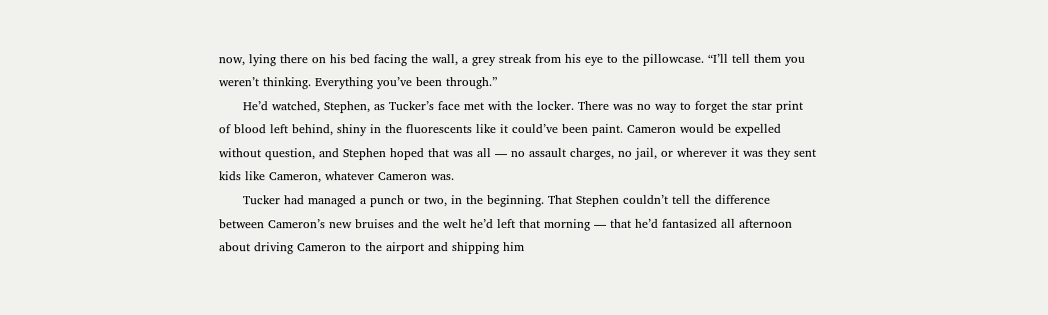now, lying there on his bed facing the wall, a grey streak from his eye to the pillowcase. “I’ll tell them you weren’t thinking. Everything you’ve been through.”
      He’d watched, Stephen, as Tucker’s face met with the locker. There was no way to forget the star print of blood left behind, shiny in the fluorescents like it could’ve been paint. Cameron would be expelled without question, and Stephen hoped that was all — no assault charges, no jail, or wherever it was they sent kids like Cameron, whatever Cameron was.
      Tucker had managed a punch or two, in the beginning. That Stephen couldn’t tell the difference between Cameron’s new bruises and the welt he’d left that morning — that he’d fantasized all afternoon about driving Cameron to the airport and shipping him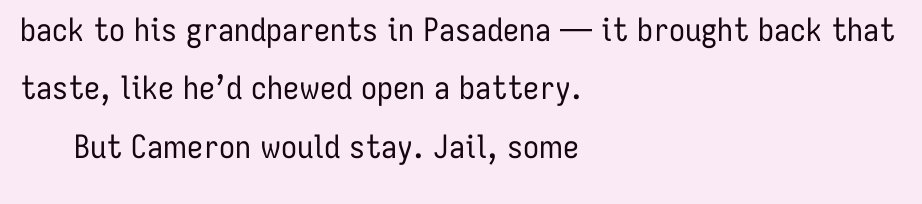back to his grandparents in Pasadena — it brought back that taste, like he’d chewed open a battery.
      But Cameron would stay. Jail, some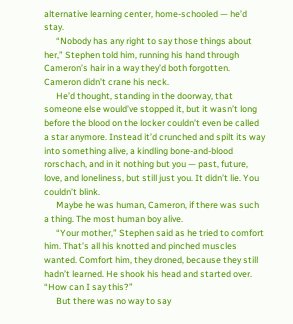alternative learning center, home-schooled — he’d stay.
      “Nobody has any right to say those things about her,” Stephen told him, running his hand through Cameron’s hair in a way they’d both forgotten. Cameron didn’t crane his neck.
      He’d thought, standing in the doorway, that someone else would’ve stopped it, but it wasn’t long before the blood on the locker couldn’t even be called a star anymore. Instead it’d crunched and spilt its way into something alive, a kindling bone-and-blood rorschach, and in it nothing but you — past, future, love, and loneliness, but still just you. It didn’t lie. You couldn’t blink.
      Maybe he was human, Cameron, if there was such a thing. The most human boy alive.
      “Your mother,” Stephen said as he tried to comfort him. That’s all his knotted and pinched muscles wanted. Comfort him, they droned, because they still hadn’t learned. He shook his head and started over. “How can I say this?”
      But there was no way to say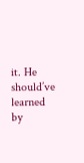it. He should’ve learned by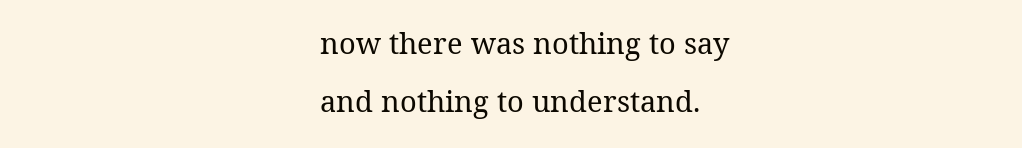now there was nothing to say and nothing to understand.